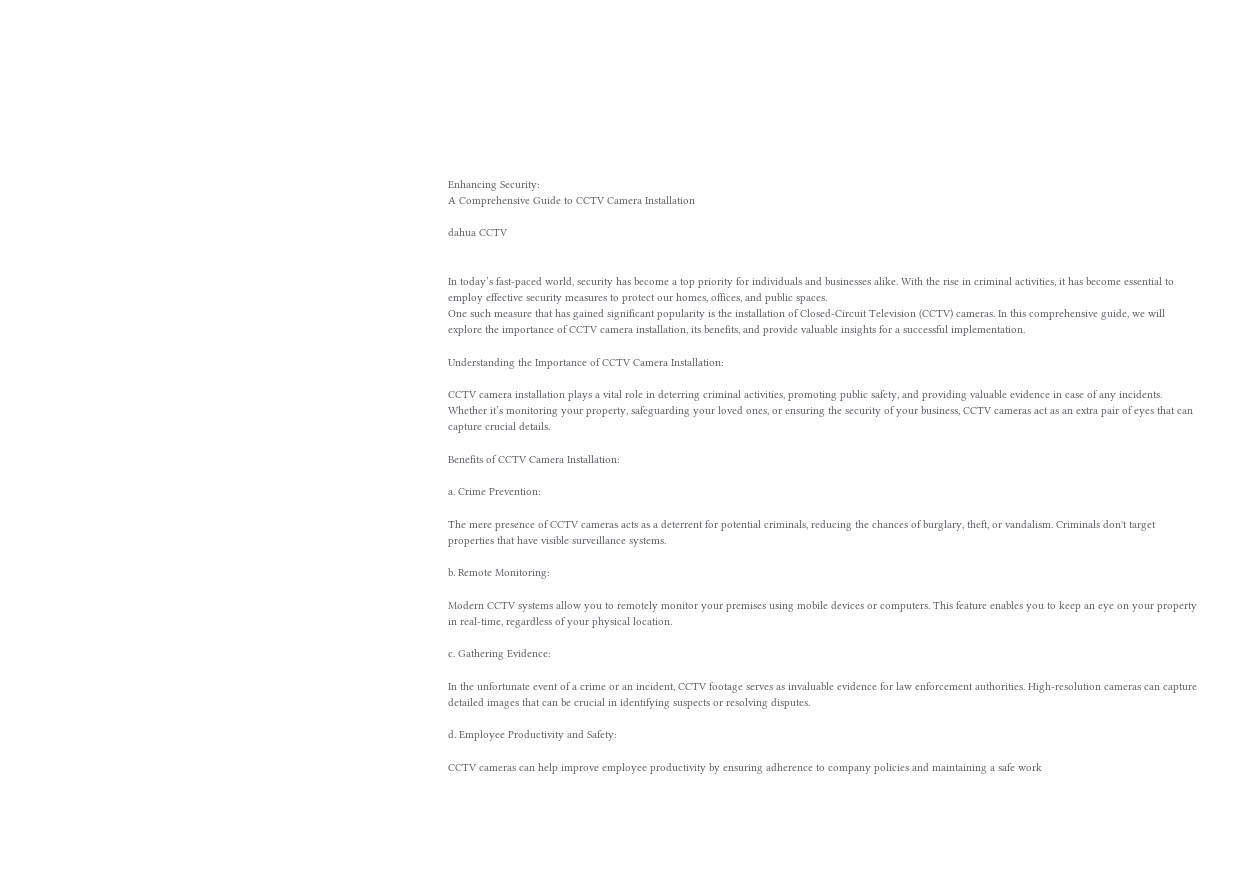Enhancing Security:
A Comprehensive Guide to CCTV Camera Installation

dahua CCTV


In today’s fast-paced world, security has become a top priority for individuals and businesses alike. With the rise in criminal activities, it has become essential to employ effective security measures to protect our homes, offices, and public spaces.
One such measure that has gained significant popularity is the installation of Closed-Circuit Television (CCTV) cameras. In this comprehensive guide, we will explore the importance of CCTV camera installation, its benefits, and provide valuable insights for a successful implementation.

Understanding the Importance of CCTV Camera Installation:

CCTV camera installation plays a vital role in deterring criminal activities, promoting public safety, and providing valuable evidence in case of any incidents. Whether it’s monitoring your property, safeguarding your loved ones, or ensuring the security of your business, CCTV cameras act as an extra pair of eyes that can capture crucial details.

Benefits of CCTV Camera Installation:

a. Crime Prevention:

The mere presence of CCTV cameras acts as a deterrent for potential criminals, reducing the chances of burglary, theft, or vandalism. Criminals don't target properties that have visible surveillance systems.

b. Remote Monitoring:

Modern CCTV systems allow you to remotely monitor your premises using mobile devices or computers. This feature enables you to keep an eye on your property in real-time, regardless of your physical location.

c. Gathering Evidence:

In the unfortunate event of a crime or an incident, CCTV footage serves as invaluable evidence for law enforcement authorities. High-resolution cameras can capture detailed images that can be crucial in identifying suspects or resolving disputes.

d. Employee Productivity and Safety:

CCTV cameras can help improve employee productivity by ensuring adherence to company policies and maintaining a safe work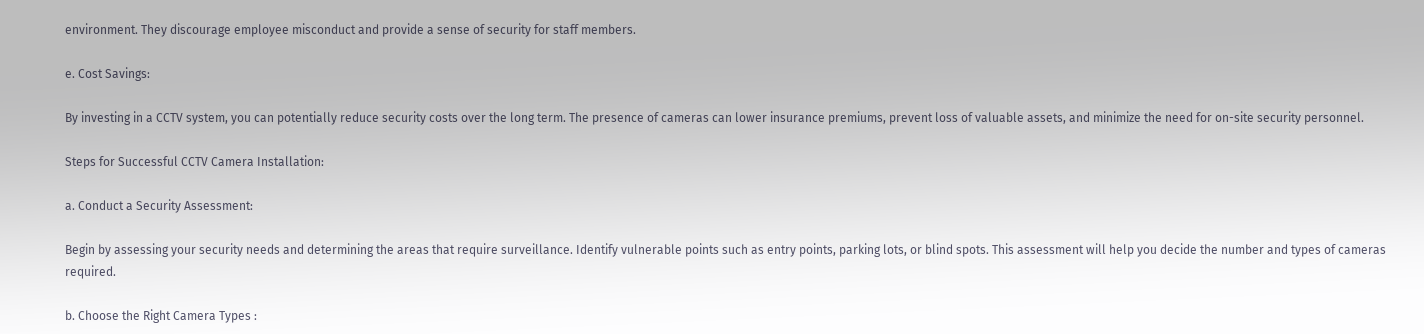environment. They discourage employee misconduct and provide a sense of security for staff members.

e. Cost Savings:

By investing in a CCTV system, you can potentially reduce security costs over the long term. The presence of cameras can lower insurance premiums, prevent loss of valuable assets, and minimize the need for on-site security personnel.

Steps for Successful CCTV Camera Installation:

a. Conduct a Security Assessment:

Begin by assessing your security needs and determining the areas that require surveillance. Identify vulnerable points such as entry points, parking lots, or blind spots. This assessment will help you decide the number and types of cameras required.

b. Choose the Right Camera Types :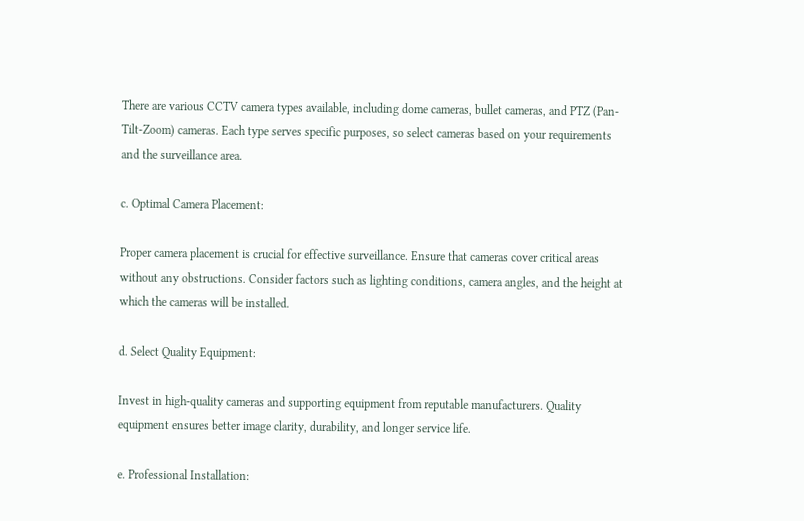There are various CCTV camera types available, including dome cameras, bullet cameras, and PTZ (Pan-Tilt-Zoom) cameras. Each type serves specific purposes, so select cameras based on your requirements and the surveillance area.

c. Optimal Camera Placement:

Proper camera placement is crucial for effective surveillance. Ensure that cameras cover critical areas without any obstructions. Consider factors such as lighting conditions, camera angles, and the height at which the cameras will be installed.

d. Select Quality Equipment:

Invest in high-quality cameras and supporting equipment from reputable manufacturers. Quality equipment ensures better image clarity, durability, and longer service life.

e. Professional Installation: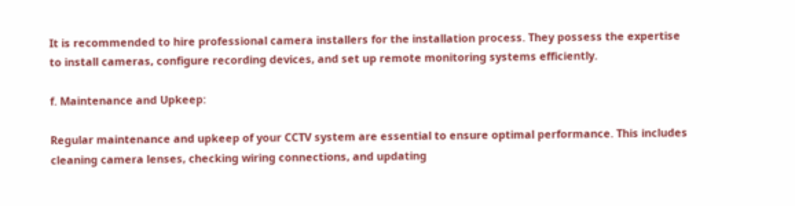It is recommended to hire professional camera installers for the installation process. They possess the expertise to install cameras, configure recording devices, and set up remote monitoring systems efficiently.

f. Maintenance and Upkeep:

Regular maintenance and upkeep of your CCTV system are essential to ensure optimal performance. This includes cleaning camera lenses, checking wiring connections, and updating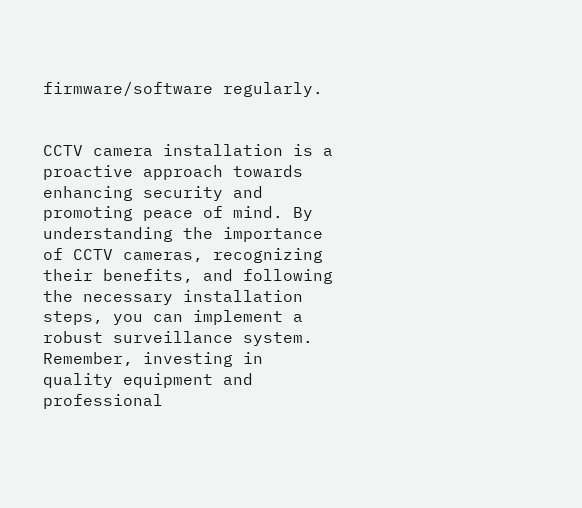firmware/software regularly.


CCTV camera installation is a proactive approach towards enhancing security and promoting peace of mind. By understanding the importance of CCTV cameras, recognizing their benefits, and following the necessary installation steps, you can implement a robust surveillance system. Remember, investing in quality equipment and professional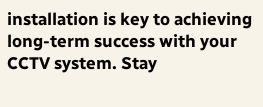installation is key to achieving long-term success with your CCTV system. Stay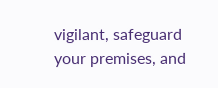vigilant, safeguard your premises, and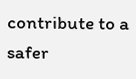contribute to a safer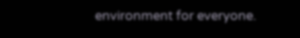environment for everyone.